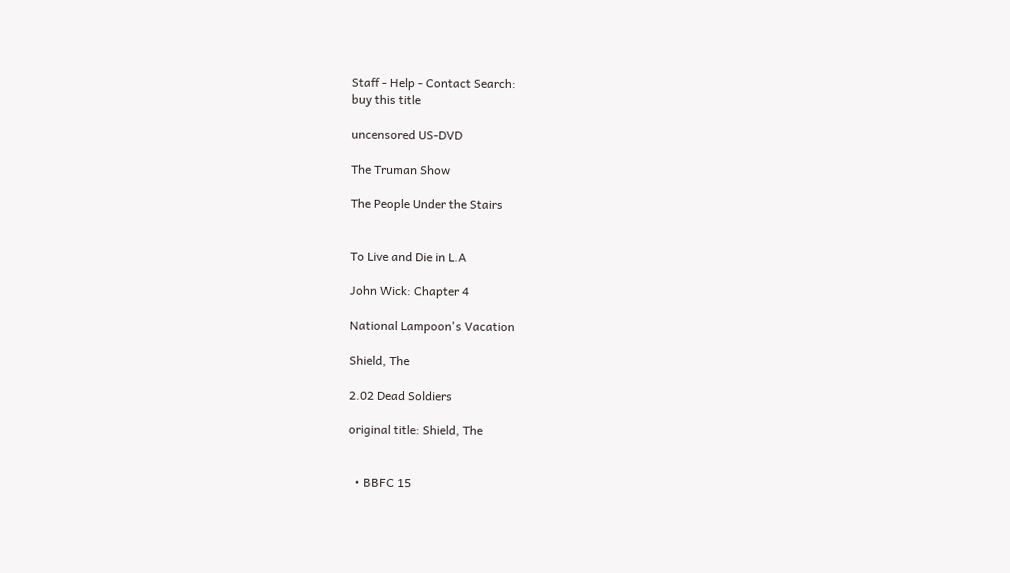Staff - Help - Contact Search:
buy this title

uncensored US-DVD

The Truman Show

The People Under the Stairs


To Live and Die in L.A

John Wick: Chapter 4

National Lampoon's Vacation

Shield, The

2.02 Dead Soldiers

original title: Shield, The


  • BBFC 15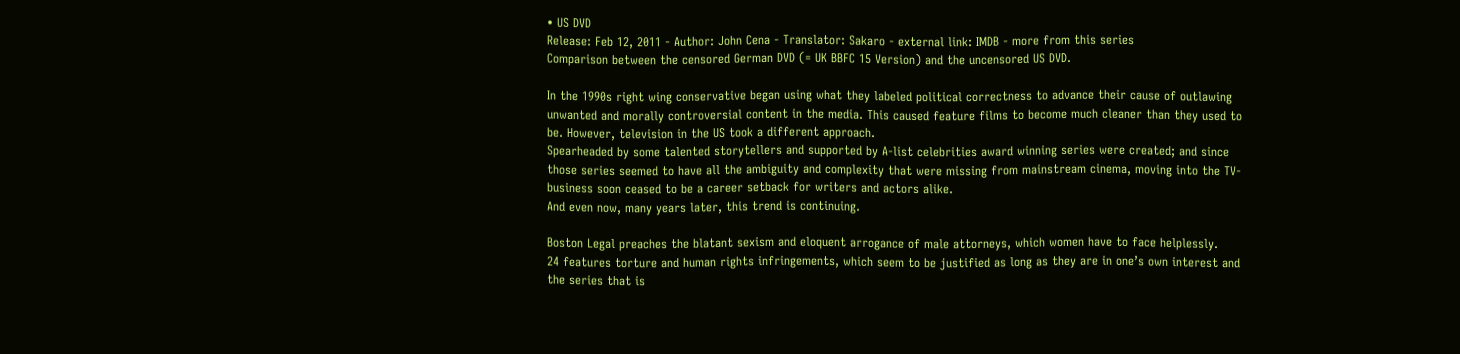• US DVD
Release: Feb 12, 2011 - Author: John Cena - Translator: Sakaro - external link: IMDB - more from this series
Comparison between the censored German DVD (= UK BBFC 15 Version) and the uncensored US DVD.

In the 1990s right wing conservative began using what they labeled political correctness to advance their cause of outlawing unwanted and morally controversial content in the media. This caused feature films to become much cleaner than they used to be. However, television in the US took a different approach.
Spearheaded by some talented storytellers and supported by A-list celebrities award winning series were created; and since those series seemed to have all the ambiguity and complexity that were missing from mainstream cinema, moving into the TV-business soon ceased to be a career setback for writers and actors alike.
And even now, many years later, this trend is continuing.

Boston Legal preaches the blatant sexism and eloquent arrogance of male attorneys, which women have to face helplessly.
24 features torture and human rights infringements, which seem to be justified as long as they are in one’s own interest and the series that is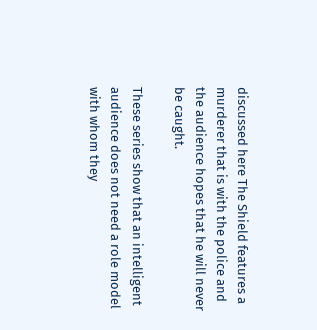discussed here The Shield features a murderer that is with the police and the audience hopes that he will never be caught.

These series show that an intelligent audience does not need a role model with whom they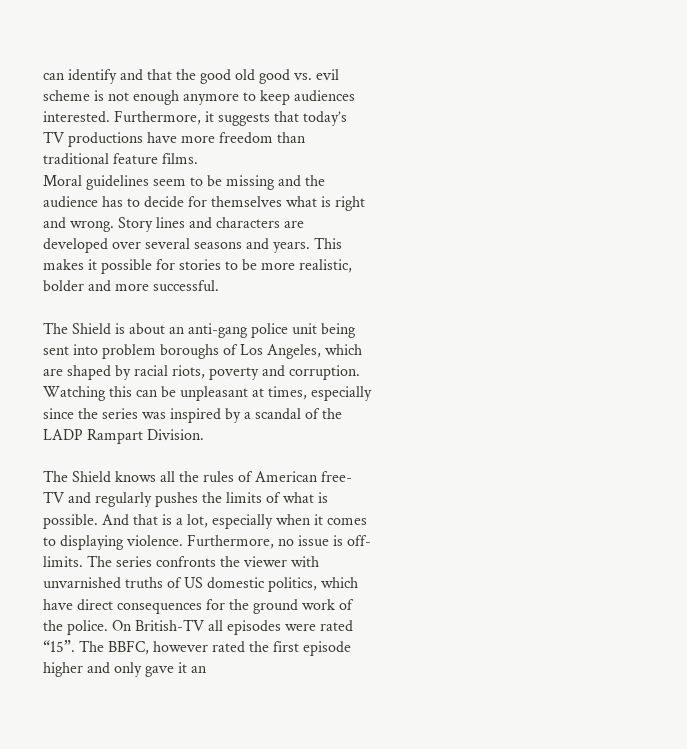can identify and that the good old good vs. evil scheme is not enough anymore to keep audiences interested. Furthermore, it suggests that today’s TV productions have more freedom than traditional feature films.
Moral guidelines seem to be missing and the audience has to decide for themselves what is right and wrong. Story lines and characters are developed over several seasons and years. This makes it possible for stories to be more realistic, bolder and more successful.

The Shield is about an anti-gang police unit being sent into problem boroughs of Los Angeles, which are shaped by racial riots, poverty and corruption. Watching this can be unpleasant at times, especially since the series was inspired by a scandal of the LADP Rampart Division.

The Shield knows all the rules of American free-TV and regularly pushes the limits of what is possible. And that is a lot, especially when it comes to displaying violence. Furthermore, no issue is off-limits. The series confronts the viewer with unvarnished truths of US domestic politics, which have direct consequences for the ground work of the police. On British-TV all episodes were rated “15”. The BBFC, however rated the first episode higher and only gave it an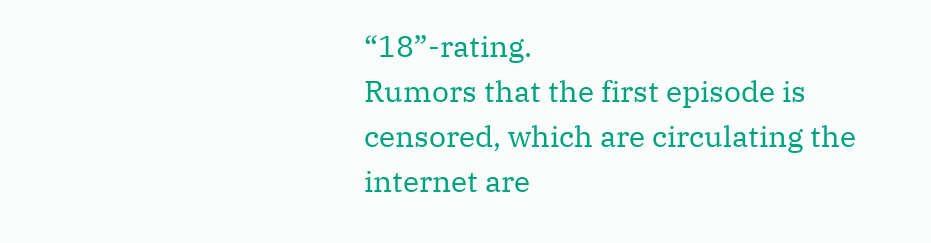“18”-rating.
Rumors that the first episode is censored, which are circulating the internet are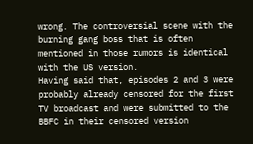wrong. The controversial scene with the burning gang boss that is often mentioned in those rumors is identical with the US version.
Having said that, episodes 2 and 3 were probably already censored for the first TV broadcast and were submitted to the BBFC in their censored version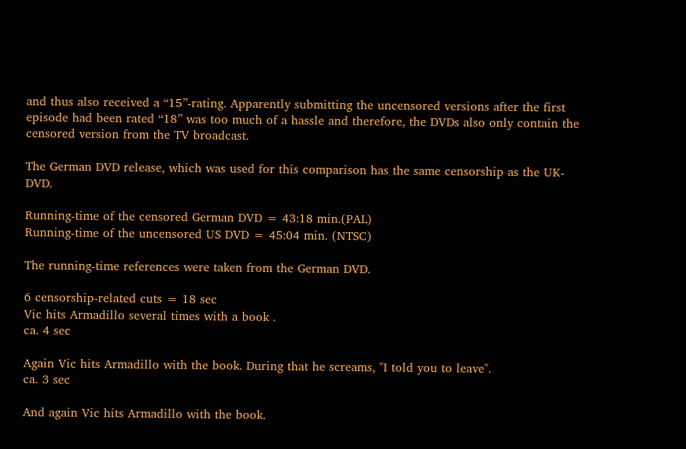and thus also received a “15”-rating. Apparently submitting the uncensored versions after the first episode had been rated “18” was too much of a hassle and therefore, the DVDs also only contain the censored version from the TV broadcast.

The German DVD release, which was used for this comparison has the same censorship as the UK-DVD.

Running-time of the censored German DVD = 43:18 min.(PAL)
Running-time of the uncensored US DVD = 45:04 min. (NTSC)

The running-time references were taken from the German DVD.

6 censorship-related cuts = 18 sec
Vic hits Armadillo several times with a book .
ca. 4 sec

Again Vic hits Armadillo with the book. During that he screams, "I told you to leave".
ca. 3 sec

And again Vic hits Armadillo with the book.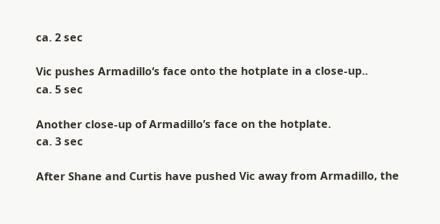ca. 2 sec

Vic pushes Armadillo‘s face onto the hotplate in a close-up..
ca. 5 sec

Another close-up of Armadillo’s face on the hotplate.
ca. 3 sec

After Shane and Curtis have pushed Vic away from Armadillo, the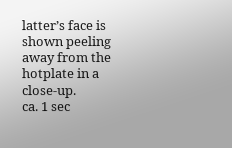latter’s face is shown peeling away from the hotplate in a close-up.
ca. 1 sec